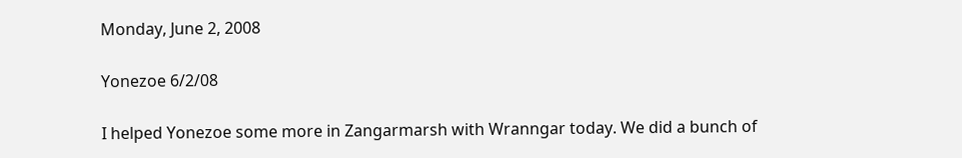Monday, June 2, 2008

Yonezoe 6/2/08

I helped Yonezoe some more in Zangarmarsh with Wranngar today. We did a bunch of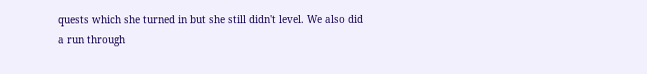quests which she turned in but she still didn't level. We also did a run through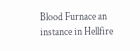Blood Furnace an instance in Hellfire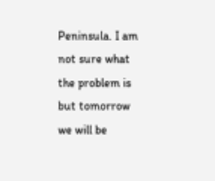Peninsula. I am not sure what the problem is but tomorrow we will be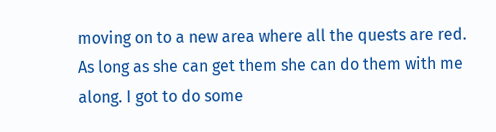moving on to a new area where all the quests are red. As long as she can get them she can do them with me along. I got to do some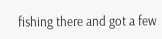fishing there and got a few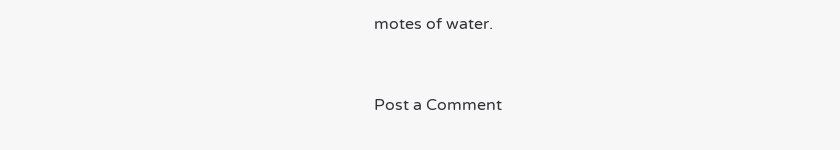motes of water.


Post a Comment